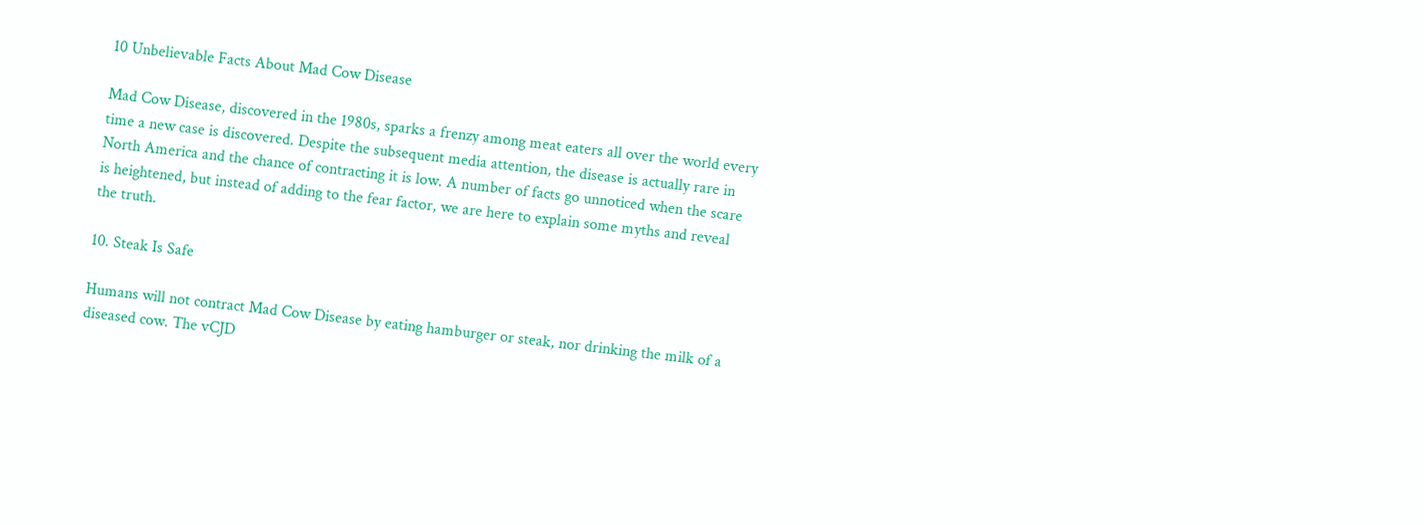10 Unbelievable Facts About Mad Cow Disease

Mad Cow Disease, discovered in the 1980s, sparks a frenzy among meat eaters all over the world every time a new case is discovered. Despite the subsequent media attention, the disease is actually rare in North America and the chance of contracting it is low. A number of facts go unnoticed when the scare is heightened, but instead of adding to the fear factor, we are here to explain some myths and reveal the truth.

10. Steak Is Safe

Humans will not contract Mad Cow Disease by eating hamburger or steak, nor drinking the milk of a diseased cow. The vCJD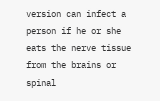version can infect a person if he or she eats the nerve tissue from the brains or spinal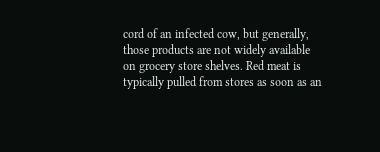cord of an infected cow, but generally, those products are not widely available on grocery store shelves. Red meat is typically pulled from stores as soon as an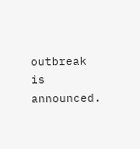outbreak is announced.